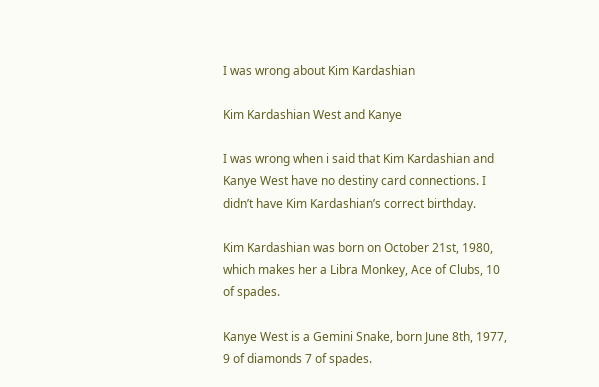I was wrong about Kim Kardashian

Kim Kardashian West and Kanye

I was wrong when i said that Kim Kardashian and Kanye West have no destiny card connections. I didn’t have Kim Kardashian’s correct birthday.

Kim Kardashian was born on October 21st, 1980, which makes her a Libra Monkey, Ace of Clubs, 10 of spades.

Kanye West is a Gemini Snake, born June 8th, 1977, 9 of diamonds 7 of spades.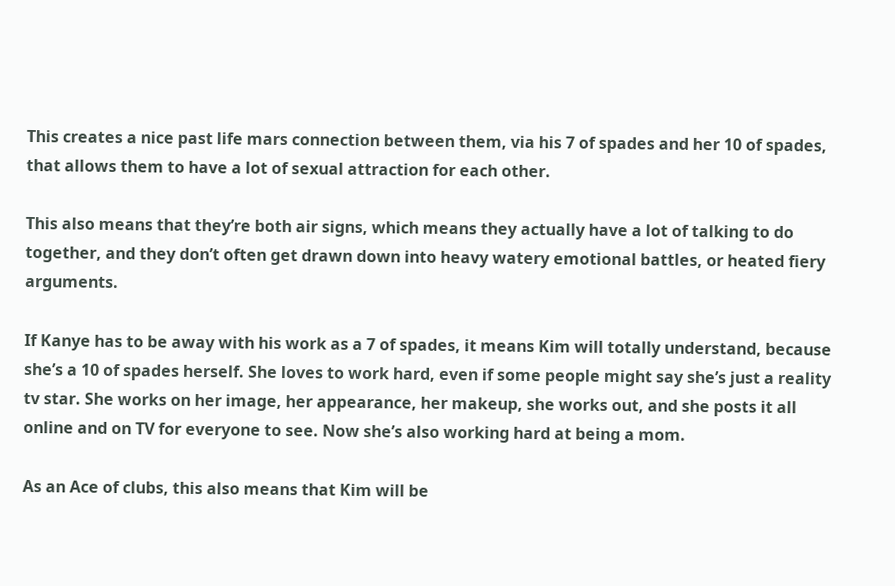This creates a nice past life mars connection between them, via his 7 of spades and her 10 of spades, that allows them to have a lot of sexual attraction for each other.

This also means that they’re both air signs, which means they actually have a lot of talking to do together, and they don’t often get drawn down into heavy watery emotional battles, or heated fiery arguments.

If Kanye has to be away with his work as a 7 of spades, it means Kim will totally understand, because she’s a 10 of spades herself. She loves to work hard, even if some people might say she’s just a reality tv star. She works on her image, her appearance, her makeup, she works out, and she posts it all online and on TV for everyone to see. Now she’s also working hard at being a mom.

As an Ace of clubs, this also means that Kim will be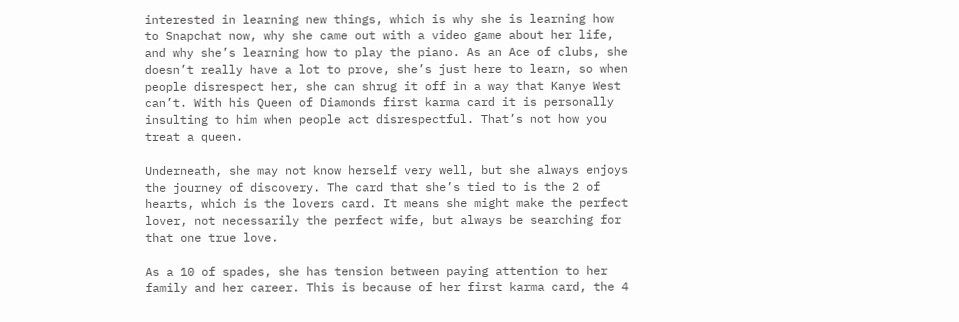interested in learning new things, which is why she is learning how to Snapchat now, why she came out with a video game about her life, and why she’s learning how to play the piano. As an Ace of clubs, she doesn’t really have a lot to prove, she’s just here to learn, so when people disrespect her, she can shrug it off in a way that Kanye West can’t. With his Queen of Diamonds first karma card it is personally insulting to him when people act disrespectful. That’s not how you treat a queen.

Underneath, she may not know herself very well, but she always enjoys the journey of discovery. The card that she’s tied to is the 2 of hearts, which is the lovers card. It means she might make the perfect lover, not necessarily the perfect wife, but always be searching for that one true love.

As a 10 of spades, she has tension between paying attention to her family and her career. This is because of her first karma card, the 4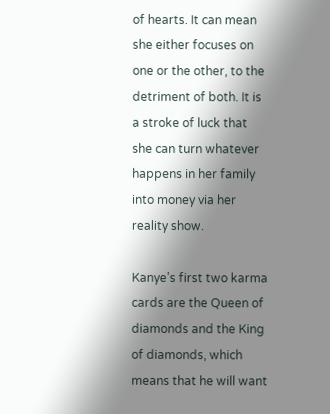of hearts. It can mean she either focuses on one or the other, to the detriment of both. It is a stroke of luck that she can turn whatever happens in her family into money via her reality show.

Kanye’s first two karma cards are the Queen of diamonds and the King of diamonds, which means that he will want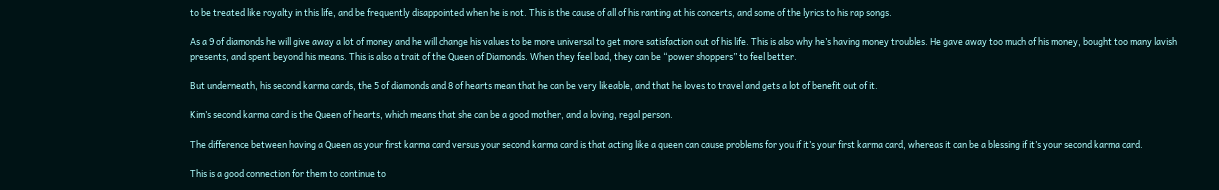to be treated like royalty in this life, and be frequently disappointed when he is not. This is the cause of all of his ranting at his concerts, and some of the lyrics to his rap songs.

As a 9 of diamonds he will give away a lot of money and he will change his values to be more universal to get more satisfaction out of his life. This is also why he’s having money troubles. He gave away too much of his money, bought too many lavish presents, and spent beyond his means. This is also a trait of the Queen of Diamonds. When they feel bad, they can be “power shoppers” to feel better.

But underneath, his second karma cards, the 5 of diamonds and 8 of hearts mean that he can be very likeable, and that he loves to travel and gets a lot of benefit out of it.

Kim’s second karma card is the Queen of hearts, which means that she can be a good mother, and a loving, regal person.

The difference between having a Queen as your first karma card versus your second karma card is that acting like a queen can cause problems for you if it’s your first karma card, whereas it can be a blessing if it’s your second karma card.

This is a good connection for them to continue to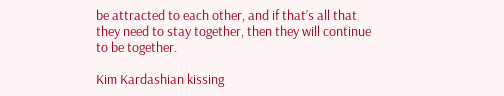be attracted to each other, and if that’s all that they need to stay together, then they will continue to be together.

Kim Kardashian kissing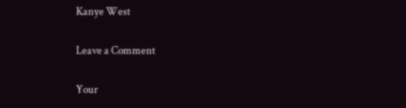Kanye West

Leave a Comment

Your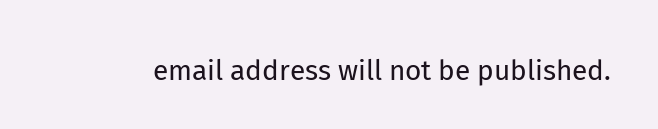email address will not be published.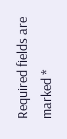Required fields are marked *